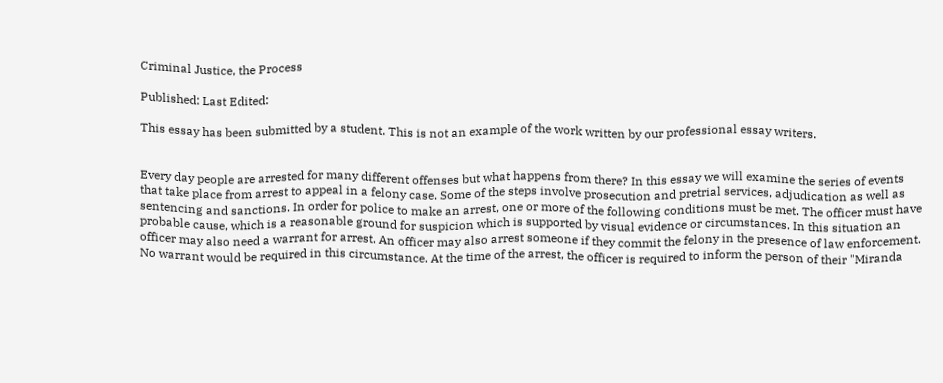Criminal Justice, the Process

Published: Last Edited:

This essay has been submitted by a student. This is not an example of the work written by our professional essay writers.


Every day people are arrested for many different offenses but what happens from there? In this essay we will examine the series of events that take place from arrest to appeal in a felony case. Some of the steps involve prosecution and pretrial services, adjudication as well as sentencing and sanctions. In order for police to make an arrest, one or more of the following conditions must be met. The officer must have probable cause, which is a reasonable ground for suspicion which is supported by visual evidence or circumstances. In this situation an officer may also need a warrant for arrest. An officer may also arrest someone if they commit the felony in the presence of law enforcement. No warrant would be required in this circumstance. At the time of the arrest, the officer is required to inform the person of their "Miranda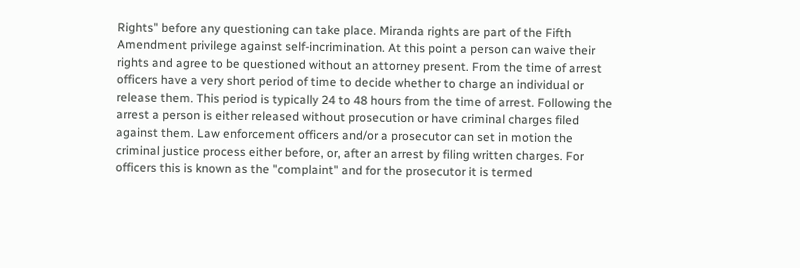Rights" before any questioning can take place. Miranda rights are part of the Fifth Amendment privilege against self-incrimination. At this point a person can waive their rights and agree to be questioned without an attorney present. From the time of arrest officers have a very short period of time to decide whether to charge an individual or release them. This period is typically 24 to 48 hours from the time of arrest. Following the arrest a person is either released without prosecution or have criminal charges filed against them. Law enforcement officers and/or a prosecutor can set in motion the criminal justice process either before, or, after an arrest by filing written charges. For officers this is known as the "complaint" and for the prosecutor it is termed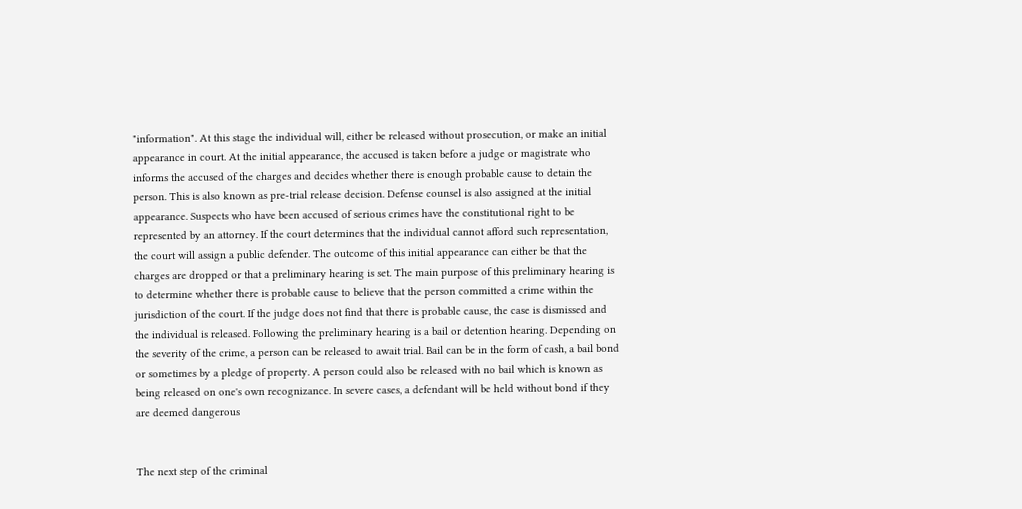"information". At this stage the individual will, either be released without prosecution, or make an initial appearance in court. At the initial appearance, the accused is taken before a judge or magistrate who informs the accused of the charges and decides whether there is enough probable cause to detain the person. This is also known as pre-trial release decision. Defense counsel is also assigned at the initial appearance. Suspects who have been accused of serious crimes have the constitutional right to be represented by an attorney. If the court determines that the individual cannot afford such representation, the court will assign a public defender. The outcome of this initial appearance can either be that the charges are dropped or that a preliminary hearing is set. The main purpose of this preliminary hearing is to determine whether there is probable cause to believe that the person committed a crime within the jurisdiction of the court. If the judge does not find that there is probable cause, the case is dismissed and the individual is released. Following the preliminary hearing is a bail or detention hearing. Depending on the severity of the crime, a person can be released to await trial. Bail can be in the form of cash, a bail bond or sometimes by a pledge of property. A person could also be released with no bail which is known as being released on one's own recognizance. In severe cases, a defendant will be held without bond if they are deemed dangerous


The next step of the criminal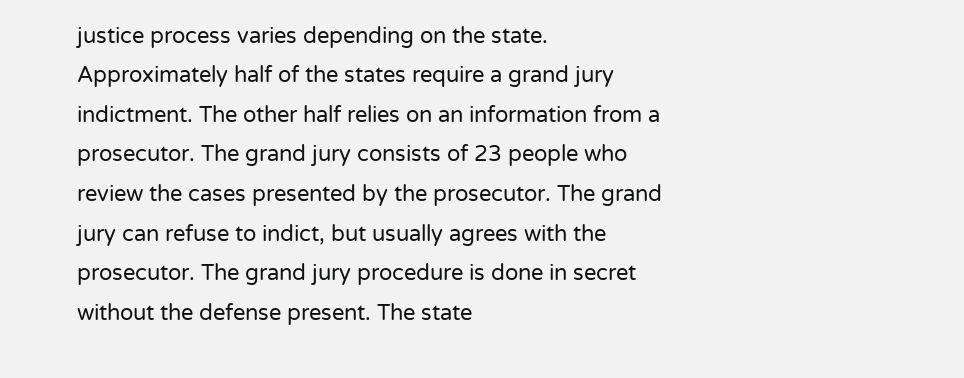justice process varies depending on the state. Approximately half of the states require a grand jury indictment. The other half relies on an information from a prosecutor. The grand jury consists of 23 people who review the cases presented by the prosecutor. The grand jury can refuse to indict, but usually agrees with the prosecutor. The grand jury procedure is done in secret without the defense present. The state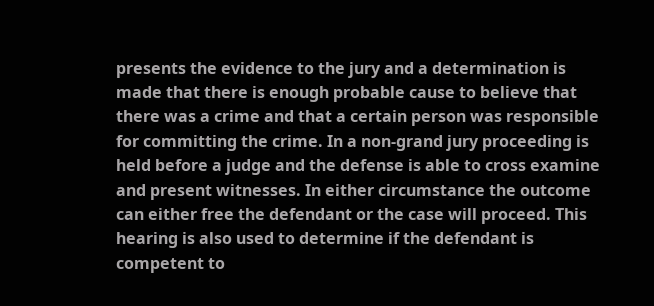presents the evidence to the jury and a determination is made that there is enough probable cause to believe that there was a crime and that a certain person was responsible for committing the crime. In a non-grand jury proceeding is held before a judge and the defense is able to cross examine and present witnesses. In either circumstance the outcome can either free the defendant or the case will proceed. This hearing is also used to determine if the defendant is competent to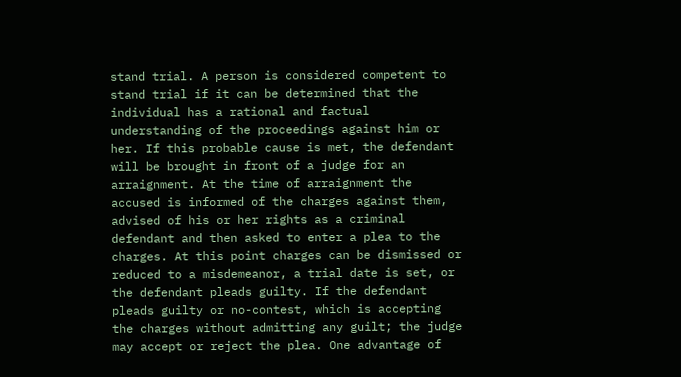stand trial. A person is considered competent to stand trial if it can be determined that the individual has a rational and factual understanding of the proceedings against him or her. If this probable cause is met, the defendant will be brought in front of a judge for an arraignment. At the time of arraignment the accused is informed of the charges against them, advised of his or her rights as a criminal defendant and then asked to enter a plea to the charges. At this point charges can be dismissed or reduced to a misdemeanor, a trial date is set, or the defendant pleads guilty. If the defendant pleads guilty or no-contest, which is accepting the charges without admitting any guilt; the judge may accept or reject the plea. One advantage of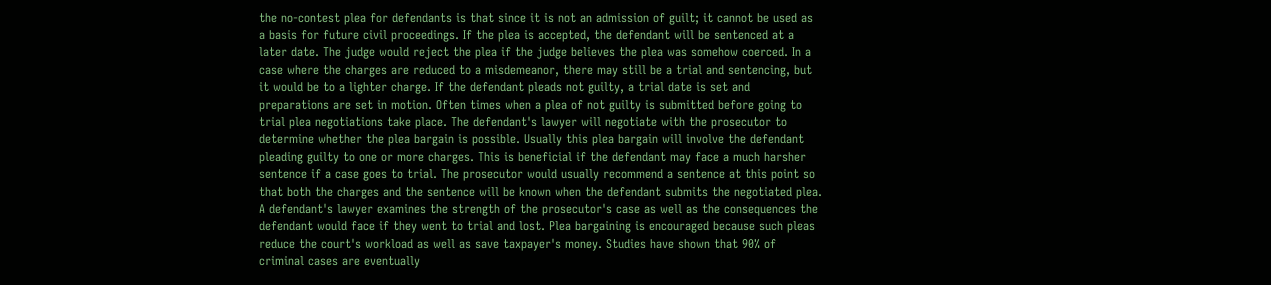the no-contest plea for defendants is that since it is not an admission of guilt; it cannot be used as a basis for future civil proceedings. If the plea is accepted, the defendant will be sentenced at a later date. The judge would reject the plea if the judge believes the plea was somehow coerced. In a case where the charges are reduced to a misdemeanor, there may still be a trial and sentencing, but it would be to a lighter charge. If the defendant pleads not guilty, a trial date is set and preparations are set in motion. Often times when a plea of not guilty is submitted before going to trial plea negotiations take place. The defendant's lawyer will negotiate with the prosecutor to determine whether the plea bargain is possible. Usually this plea bargain will involve the defendant pleading guilty to one or more charges. This is beneficial if the defendant may face a much harsher sentence if a case goes to trial. The prosecutor would usually recommend a sentence at this point so that both the charges and the sentence will be known when the defendant submits the negotiated plea. A defendant's lawyer examines the strength of the prosecutor's case as well as the consequences the defendant would face if they went to trial and lost. Plea bargaining is encouraged because such pleas reduce the court's workload as well as save taxpayer's money. Studies have shown that 90% of criminal cases are eventually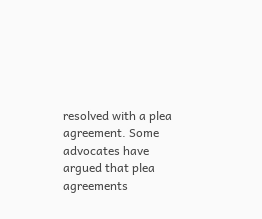resolved with a plea agreement. Some advocates have argued that plea agreements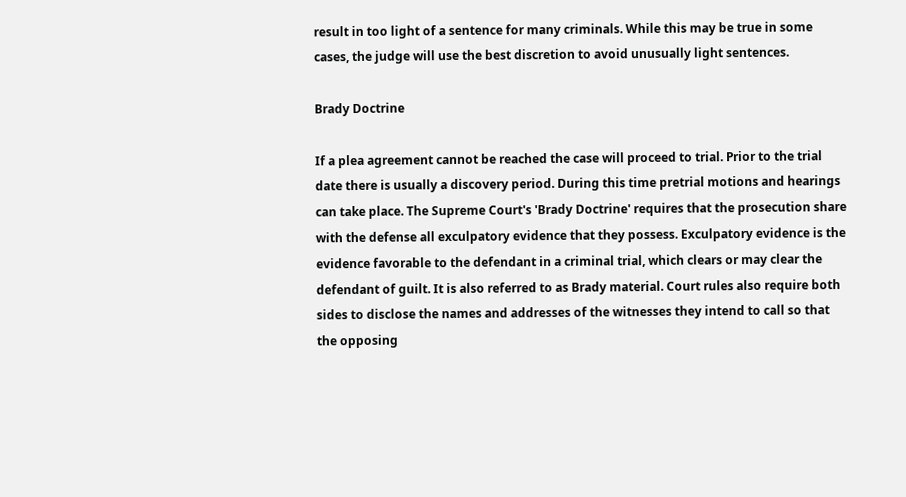result in too light of a sentence for many criminals. While this may be true in some cases, the judge will use the best discretion to avoid unusually light sentences.

Brady Doctrine

If a plea agreement cannot be reached the case will proceed to trial. Prior to the trial date there is usually a discovery period. During this time pretrial motions and hearings can take place. The Supreme Court's 'Brady Doctrine' requires that the prosecution share with the defense all exculpatory evidence that they possess. Exculpatory evidence is the evidence favorable to the defendant in a criminal trial, which clears or may clear the defendant of guilt. It is also referred to as Brady material. Court rules also require both sides to disclose the names and addresses of the witnesses they intend to call so that the opposing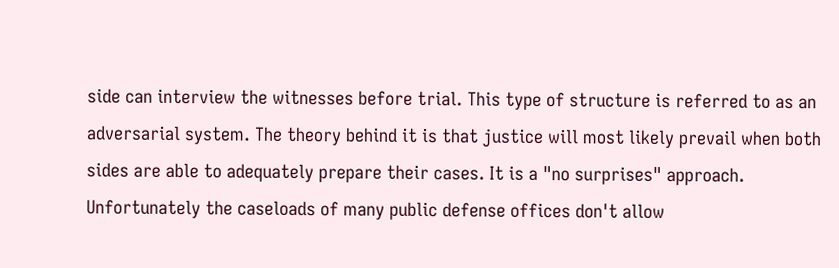side can interview the witnesses before trial. This type of structure is referred to as an adversarial system. The theory behind it is that justice will most likely prevail when both sides are able to adequately prepare their cases. It is a "no surprises" approach. Unfortunately the caseloads of many public defense offices don't allow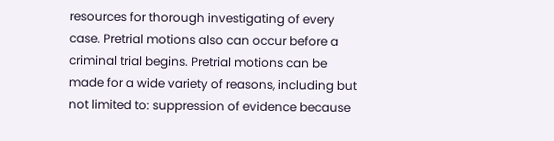resources for thorough investigating of every case. Pretrial motions also can occur before a criminal trial begins. Pretrial motions can be made for a wide variety of reasons, including but not limited to: suppression of evidence because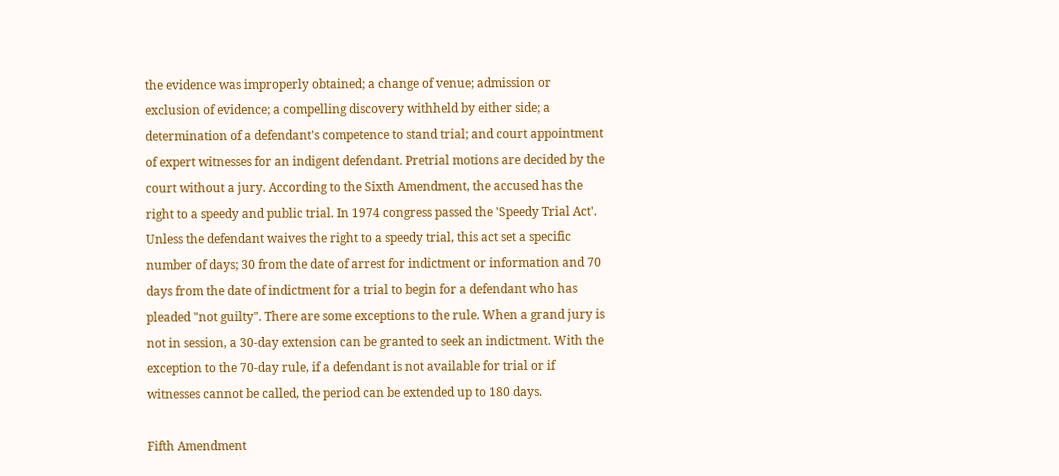the evidence was improperly obtained; a change of venue; admission or exclusion of evidence; a compelling discovery withheld by either side; a determination of a defendant's competence to stand trial; and court appointment of expert witnesses for an indigent defendant. Pretrial motions are decided by the court without a jury. According to the Sixth Amendment, the accused has the right to a speedy and public trial. In 1974 congress passed the 'Speedy Trial Act'. Unless the defendant waives the right to a speedy trial, this act set a specific number of days; 30 from the date of arrest for indictment or information and 70 days from the date of indictment for a trial to begin for a defendant who has pleaded "not guilty". There are some exceptions to the rule. When a grand jury is not in session, a 30-day extension can be granted to seek an indictment. With the exception to the 70-day rule, if a defendant is not available for trial or if witnesses cannot be called, the period can be extended up to 180 days.

Fifth Amendment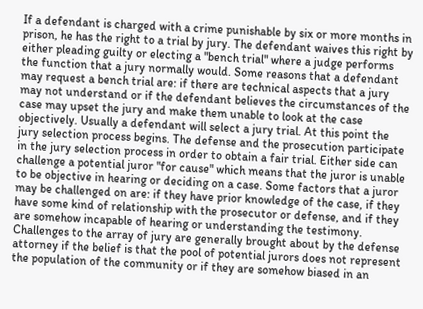If a defendant is charged with a crime punishable by six or more months in prison, he has the right to a trial by jury. The defendant waives this right by either pleading guilty or electing a "bench trial" where a judge performs the function that a jury normally would. Some reasons that a defendant may request a bench trial are: if there are technical aspects that a jury may not understand or if the defendant believes the circumstances of the case may upset the jury and make them unable to look at the case objectively. Usually a defendant will select a jury trial. At this point the jury selection process begins. The defense and the prosecution participate in the jury selection process in order to obtain a fair trial. Either side can challenge a potential juror "for cause" which means that the juror is unable to be objective in hearing or deciding on a case. Some factors that a juror may be challenged on are: if they have prior knowledge of the case, if they have some kind of relationship with the prosecutor or defense, and if they are somehow incapable of hearing or understanding the testimony. Challenges to the array of jury are generally brought about by the defense attorney if the belief is that the pool of potential jurors does not represent the population of the community or if they are somehow biased in an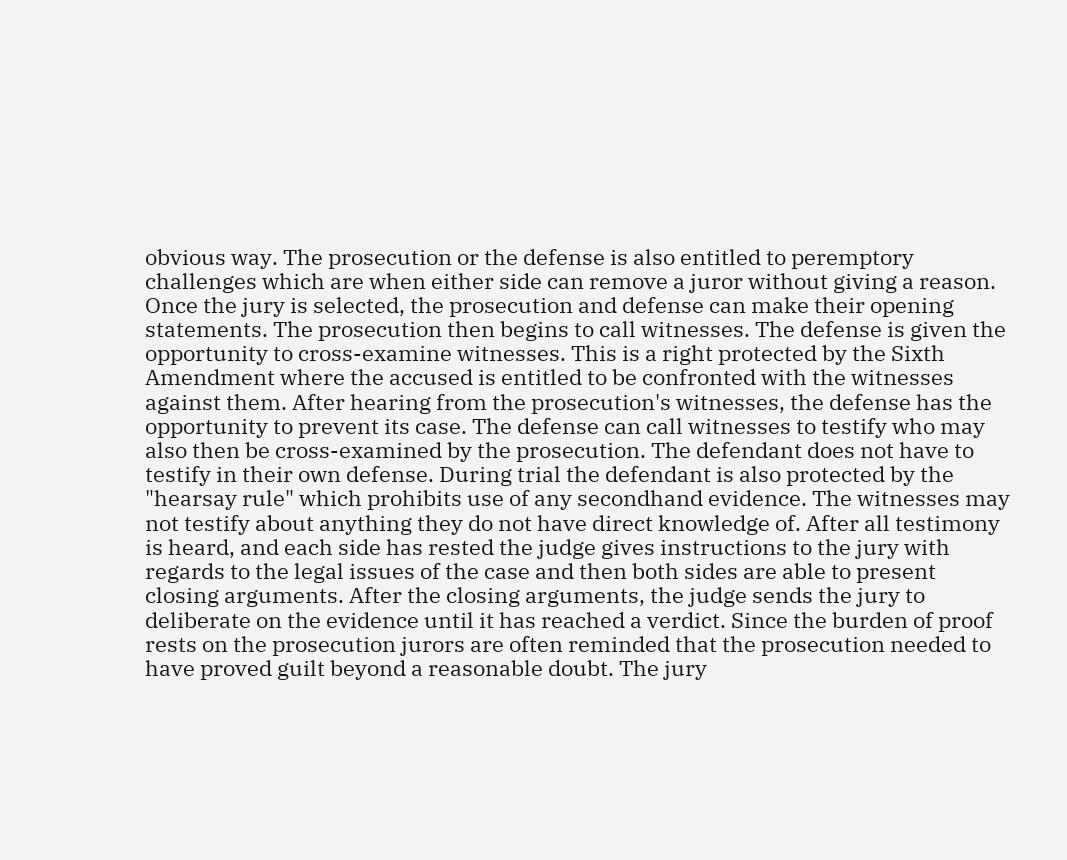obvious way. The prosecution or the defense is also entitled to peremptory challenges which are when either side can remove a juror without giving a reason. Once the jury is selected, the prosecution and defense can make their opening statements. The prosecution then begins to call witnesses. The defense is given the opportunity to cross-examine witnesses. This is a right protected by the Sixth Amendment where the accused is entitled to be confronted with the witnesses against them. After hearing from the prosecution's witnesses, the defense has the opportunity to prevent its case. The defense can call witnesses to testify who may also then be cross-examined by the prosecution. The defendant does not have to testify in their own defense. During trial the defendant is also protected by the "hearsay rule" which prohibits use of any secondhand evidence. The witnesses may not testify about anything they do not have direct knowledge of. After all testimony is heard, and each side has rested the judge gives instructions to the jury with regards to the legal issues of the case and then both sides are able to present closing arguments. After the closing arguments, the judge sends the jury to deliberate on the evidence until it has reached a verdict. Since the burden of proof rests on the prosecution jurors are often reminded that the prosecution needed to have proved guilt beyond a reasonable doubt. The jury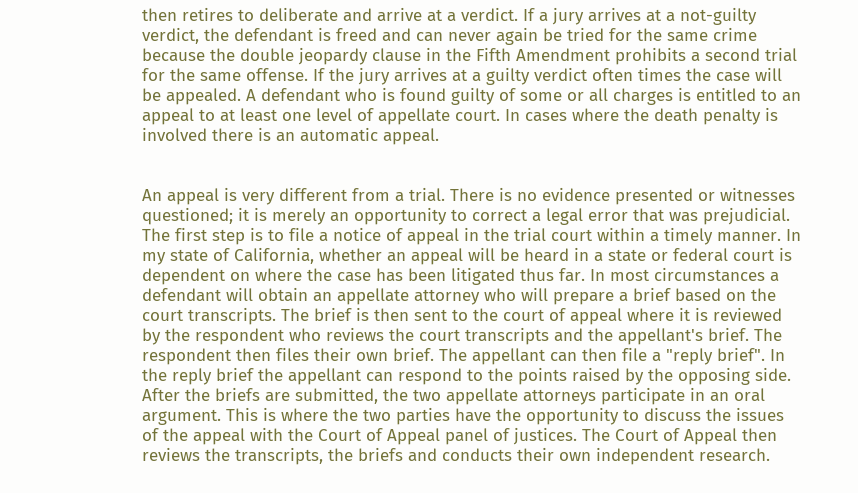then retires to deliberate and arrive at a verdict. If a jury arrives at a not-guilty verdict, the defendant is freed and can never again be tried for the same crime because the double jeopardy clause in the Fifth Amendment prohibits a second trial for the same offense. If the jury arrives at a guilty verdict often times the case will be appealed. A defendant who is found guilty of some or all charges is entitled to an appeal to at least one level of appellate court. In cases where the death penalty is involved there is an automatic appeal.


An appeal is very different from a trial. There is no evidence presented or witnesses questioned; it is merely an opportunity to correct a legal error that was prejudicial. The first step is to file a notice of appeal in the trial court within a timely manner. In my state of California, whether an appeal will be heard in a state or federal court is dependent on where the case has been litigated thus far. In most circumstances a defendant will obtain an appellate attorney who will prepare a brief based on the court transcripts. The brief is then sent to the court of appeal where it is reviewed by the respondent who reviews the court transcripts and the appellant's brief. The respondent then files their own brief. The appellant can then file a "reply brief". In the reply brief the appellant can respond to the points raised by the opposing side. After the briefs are submitted, the two appellate attorneys participate in an oral argument. This is where the two parties have the opportunity to discuss the issues of the appeal with the Court of Appeal panel of justices. The Court of Appeal then reviews the transcripts, the briefs and conducts their own independent research.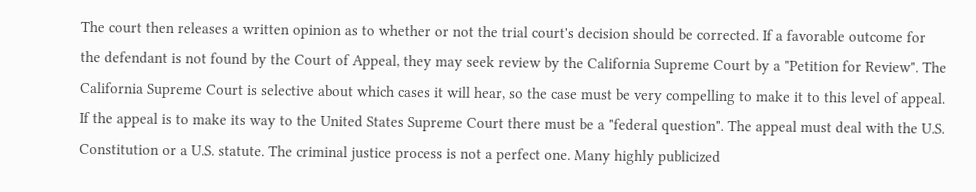The court then releases a written opinion as to whether or not the trial court's decision should be corrected. If a favorable outcome for the defendant is not found by the Court of Appeal, they may seek review by the California Supreme Court by a "Petition for Review". The California Supreme Court is selective about which cases it will hear, so the case must be very compelling to make it to this level of appeal. If the appeal is to make its way to the United States Supreme Court there must be a "federal question". The appeal must deal with the U.S. Constitution or a U.S. statute. The criminal justice process is not a perfect one. Many highly publicized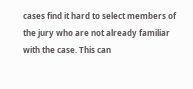cases find it hard to select members of the jury who are not already familiar with the case. This can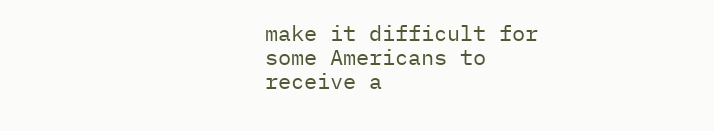make it difficult for some Americans to receive a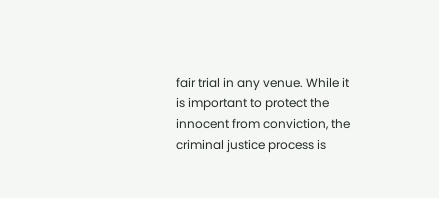fair trial in any venue. While it is important to protect the innocent from conviction, the criminal justice process is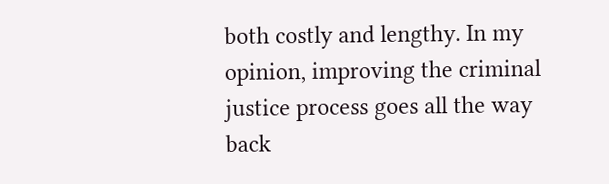both costly and lengthy. In my opinion, improving the criminal justice process goes all the way back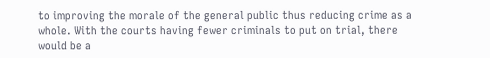to improving the morale of the general public thus reducing crime as a whole. With the courts having fewer criminals to put on trial, there would be a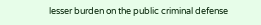lesser burden on the public criminal defense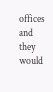offices and they would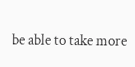be able to take more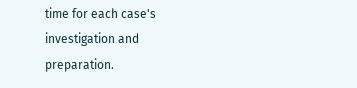time for each case's investigation and preparation.